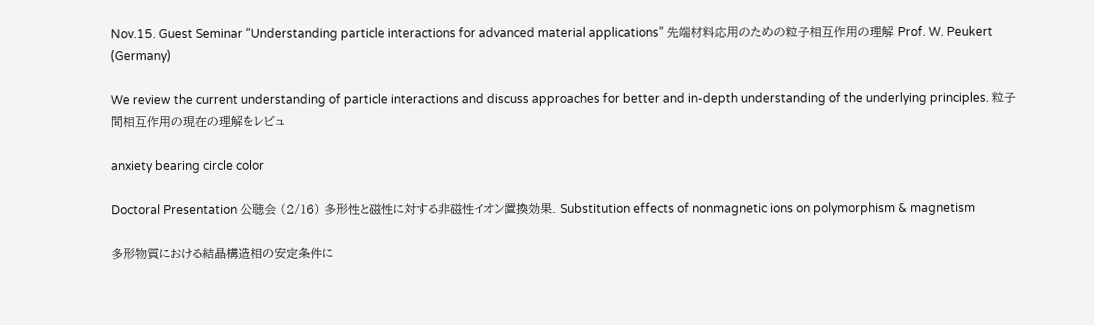Nov.15. Guest Seminar “Understanding particle interactions for advanced material applications” 先端材料応用のための粒子相互作用の理解 Prof. W. Peukert (Germany)

We review the current understanding of particle interactions and discuss approaches for better and in-depth understanding of the underlying principles. 粒子間相互作用の現在の理解をレビュ

anxiety bearing circle color

Doctoral Presentation 公聴会 (2/16) 多形性と磁性に対する非磁性イオン置換効果. Substitution effects of nonmagnetic ions on polymorphism & magnetism

多形物質における結晶構造相の安定条件に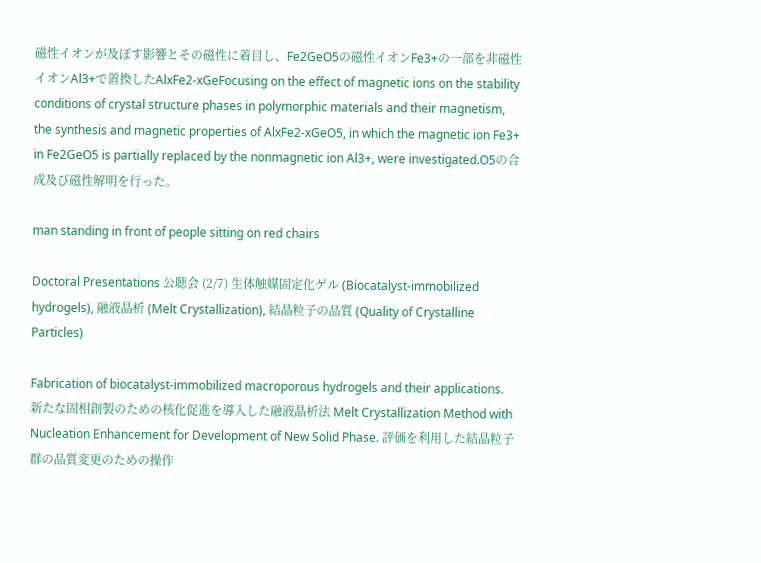磁性イオンが及ぼす影響とその磁性に着目し、Fe2GeO5の磁性イオンFe3+の一部を非磁性イオンAl3+で置換したAlxFe2-xGeFocusing on the effect of magnetic ions on the stability conditions of crystal structure phases in polymorphic materials and their magnetism, the synthesis and magnetic properties of AlxFe2-xGeO5, in which the magnetic ion Fe3+ in Fe2GeO5 is partially replaced by the nonmagnetic ion Al3+, were investigated.O5の合成及び磁性解明を行った。

man standing in front of people sitting on red chairs

Doctoral Presentations 公聴会 (2/7) 生体触媒固定化ゲル (Biocatalyst-immobilized hydrogels), 融液晶析 (Melt Crystallization), 結晶粒子の品質 (Quality of Crystalline Particles)

Fabrication of biocatalyst-immobilized macroporous hydrogels and their applications.
新たな固相創製のための核化促進を導入した融液晶析法 Melt Crystallization Method with Nucleation Enhancement for Development of New Solid Phase. 評価を利用した結晶粒子群の品質変更のための操作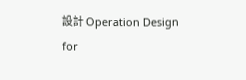設計 Operation Design for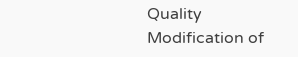Quality Modification of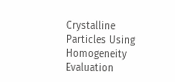Crystalline Particles Using Homogeneity Evaluation